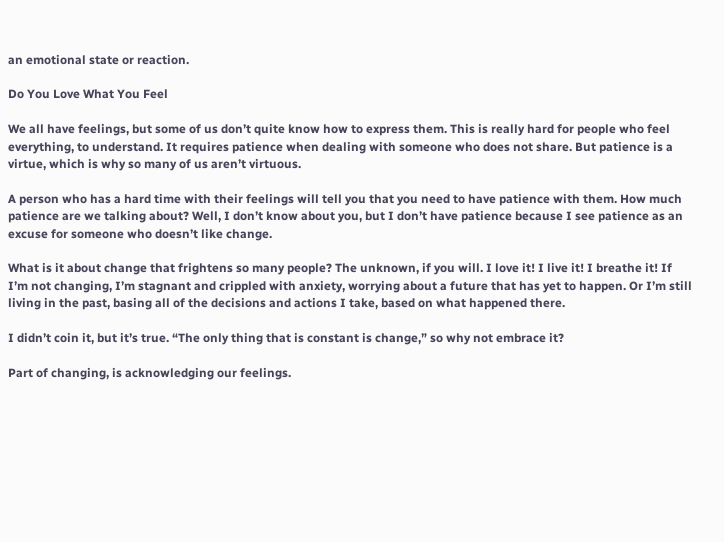an emotional state or reaction.

Do You Love What You Feel

We all have feelings, but some of us don’t quite know how to express them. This is really hard for people who feel everything, to understand. It requires patience when dealing with someone who does not share. But patience is a virtue, which is why so many of us aren’t virtuous.

A person who has a hard time with their feelings will tell you that you need to have patience with them. How much patience are we talking about? Well, I don’t know about you, but I don’t have patience because I see patience as an excuse for someone who doesn’t like change.

What is it about change that frightens so many people? The unknown, if you will. I love it! I live it! I breathe it! If I’m not changing, I’m stagnant and crippled with anxiety, worrying about a future that has yet to happen. Or I’m still living in the past, basing all of the decisions and actions I take, based on what happened there.

I didn’t coin it, but it’s true. “The only thing that is constant is change,” so why not embrace it?

Part of changing, is acknowledging our feelings.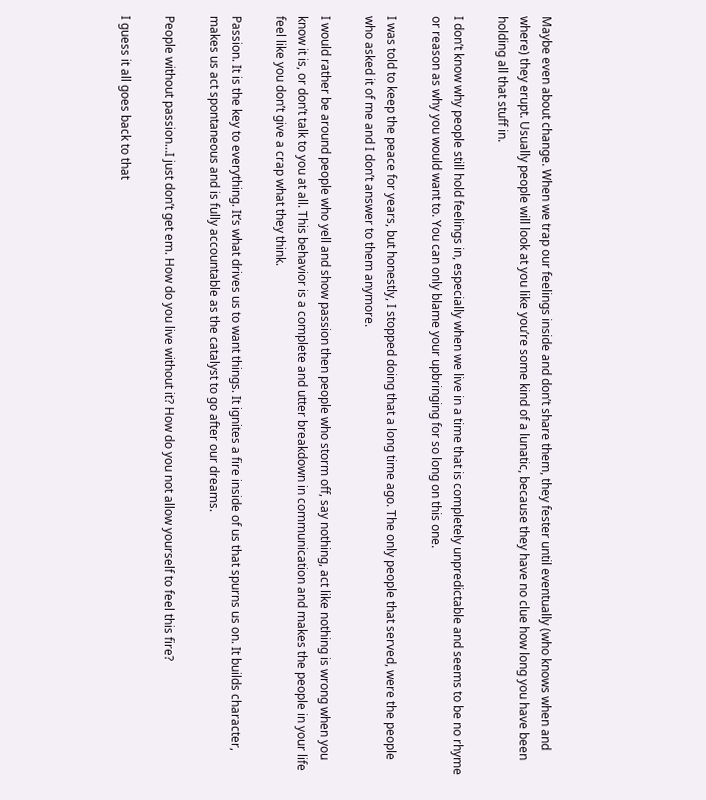Maybe even about change. When we trap our feelings inside and don’t share them, they fester until eventually (who knows when and where) they erupt. Usually people will look at you like you’re some kind of a lunatic, because they have no clue how long you have been holding all that stuff in.

I don’t know why people still hold feelings in, especially when we live in a time that is completely unpredictable and seems to be no rhyme or reason as why you would want to. You can only blame your upbringing for so long on this one.

I was told to keep the peace for years, but honestly, I stopped doing that a long time ago. The only people that served, were the people who asked it of me and I don’t answer to them anymore.

I would rather be around people who yell and show passion then people who storm off, say nothing, act like nothing is wrong when you know it is, or don’t talk to you at all. This behavior is a complete and utter breakdown in communication and makes the people in your life feel like you don’t give a crap what they think.

Passion. It is the key to everything. It’s what drives us to want things. It ignites a fire inside of us that spurns us on. It builds character, makes us act spontaneous and is fully accountable as the catalyst to go after our dreams.

People without passion…I just don’t get em. How do you live without it? How do you not allow yourself to feel this fire?

I guess it all goes back to that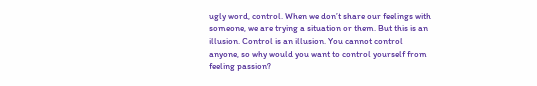ugly word, control. When we don’t share our feelings with someone, we are trying a situation or them. But this is an illusion. Control is an illusion. You cannot control anyone, so why would you want to control yourself from feeling passion?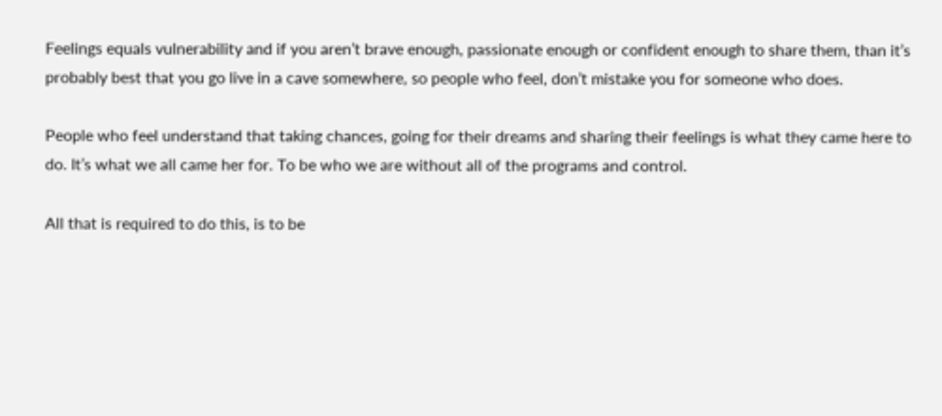Feelings equals vulnerability and if you aren’t brave enough, passionate enough or confident enough to share them, than it’s probably best that you go live in a cave somewhere, so people who feel, don’t mistake you for someone who does.

People who feel understand that taking chances, going for their dreams and sharing their feelings is what they came here to do. It’s what we all came her for. To be who we are without all of the programs and control.

All that is required to do this, is to be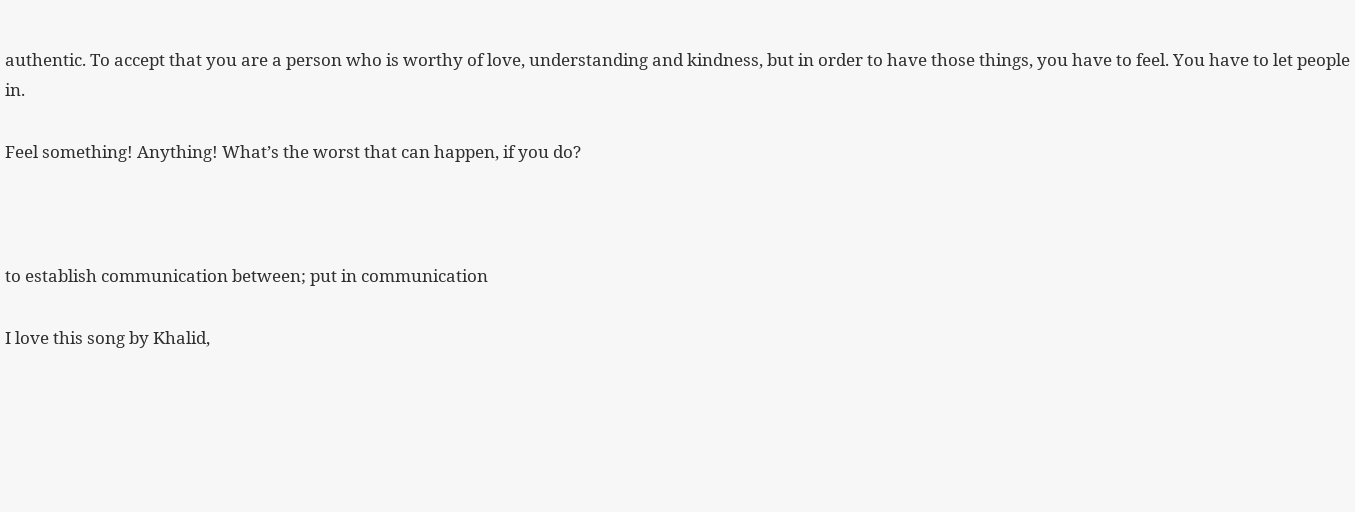authentic. To accept that you are a person who is worthy of love, understanding and kindness, but in order to have those things, you have to feel. You have to let people in.

Feel something! Anything! What’s the worst that can happen, if you do?



to establish communication between; put in communication

I love this song by Khalid,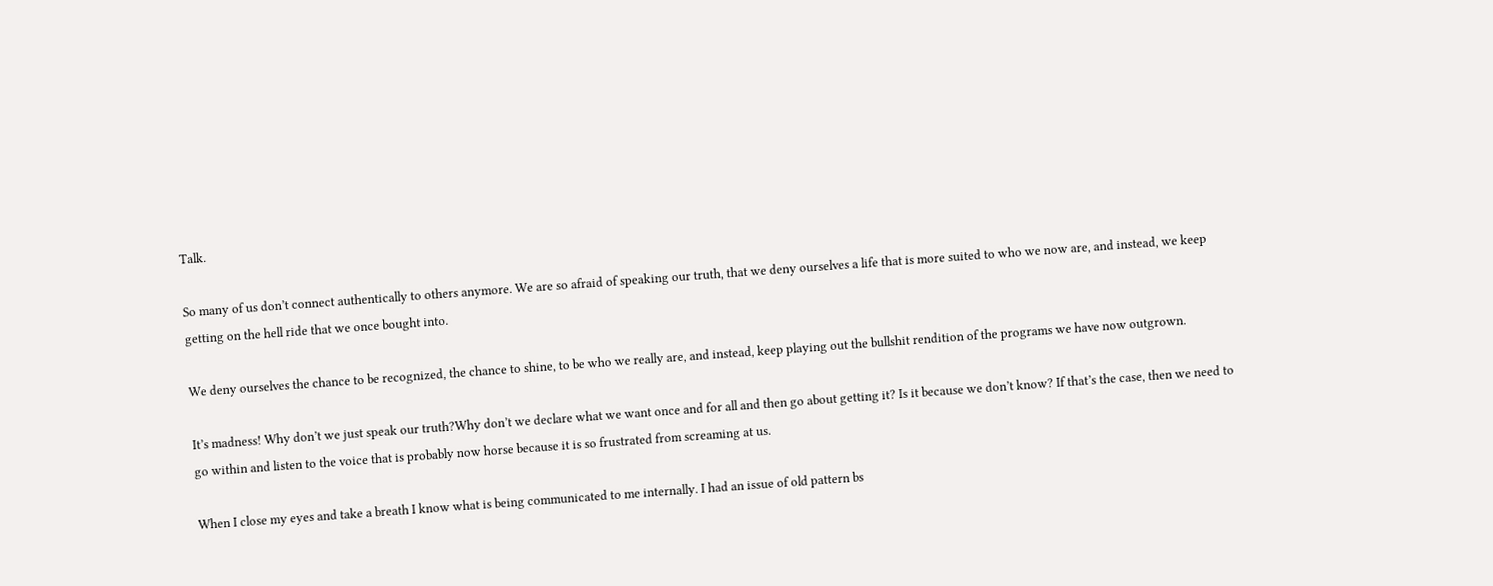Talk.

So many of us don’t connect authentically to others anymore. We are so afraid of speaking our truth, that we deny ourselves a life that is more suited to who we now are, and instead, we keep getting on the hell ride that we once bought into.

We deny ourselves the chance to be recognized, the chance to shine, to be who we really are, and instead, keep playing out the bullshit rendition of the programs we have now outgrown.

It’s madness! Why don’t we just speak our truth?Why don’t we declare what we want once and for all and then go about getting it? Is it because we don’t know? If that’s the case, then we need to go within and listen to the voice that is probably now horse because it is so frustrated from screaming at us.

When I close my eyes and take a breath I know what is being communicated to me internally. I had an issue of old pattern bs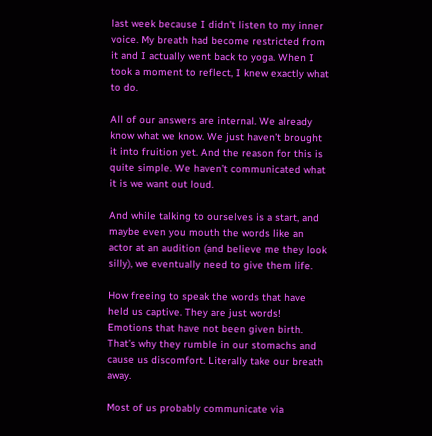last week because I didn’t listen to my inner voice. My breath had become restricted from it and I actually went back to yoga. When I took a moment to reflect, I knew exactly what to do.

All of our answers are internal. We already know what we know. We just haven’t brought it into fruition yet. And the reason for this is quite simple. We haven’t communicated what it is we want out loud.

And while talking to ourselves is a start, and maybe even you mouth the words like an actor at an audition (and believe me they look silly), we eventually need to give them life.

How freeing to speak the words that have held us captive. They are just words! Emotions that have not been given birth. That’s why they rumble in our stomachs and cause us discomfort. Literally take our breath away.

Most of us probably communicate via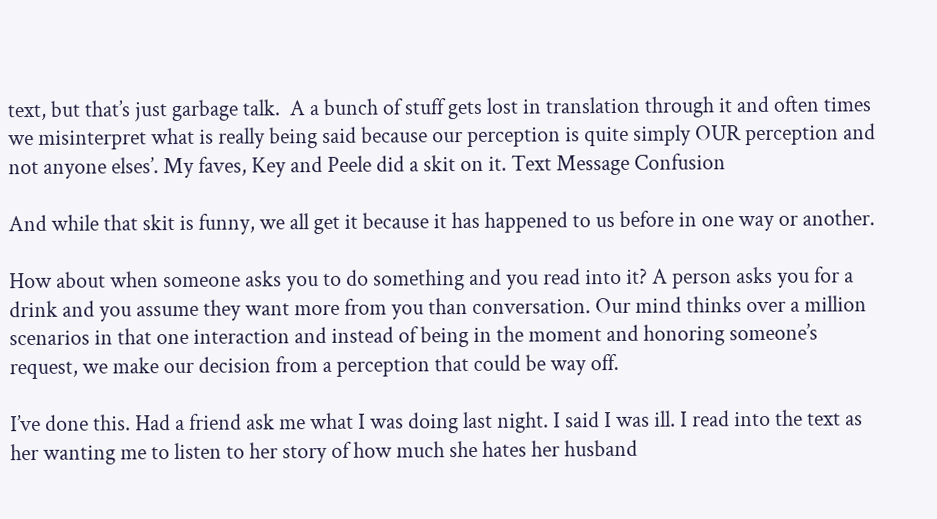text, but that’s just garbage talk.  A a bunch of stuff gets lost in translation through it and often times we misinterpret what is really being said because our perception is quite simply OUR perception and not anyone elses’. My faves, Key and Peele did a skit on it. Text Message Confusion

And while that skit is funny, we all get it because it has happened to us before in one way or another.

How about when someone asks you to do something and you read into it? A person asks you for a drink and you assume they want more from you than conversation. Our mind thinks over a million scenarios in that one interaction and instead of being in the moment and honoring someone’s request, we make our decision from a perception that could be way off.

I’ve done this. Had a friend ask me what I was doing last night. I said I was ill. I read into the text as her wanting me to listen to her story of how much she hates her husband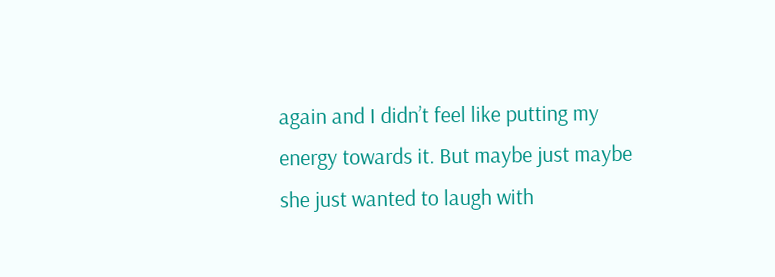again and I didn’t feel like putting my energy towards it. But maybe just maybe she just wanted to laugh with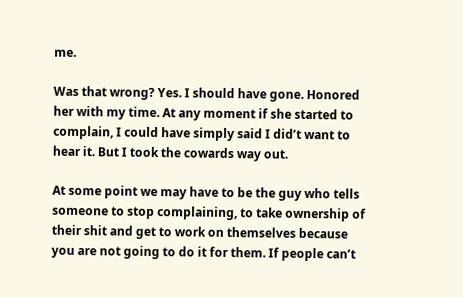me.

Was that wrong? Yes. I should have gone. Honored her with my time. At any moment if she started to complain, I could have simply said I did’t want to hear it. But I took the cowards way out.

At some point we may have to be the guy who tells someone to stop complaining, to take ownership of their shit and get to work on themselves because you are not going to do it for them. If people can’t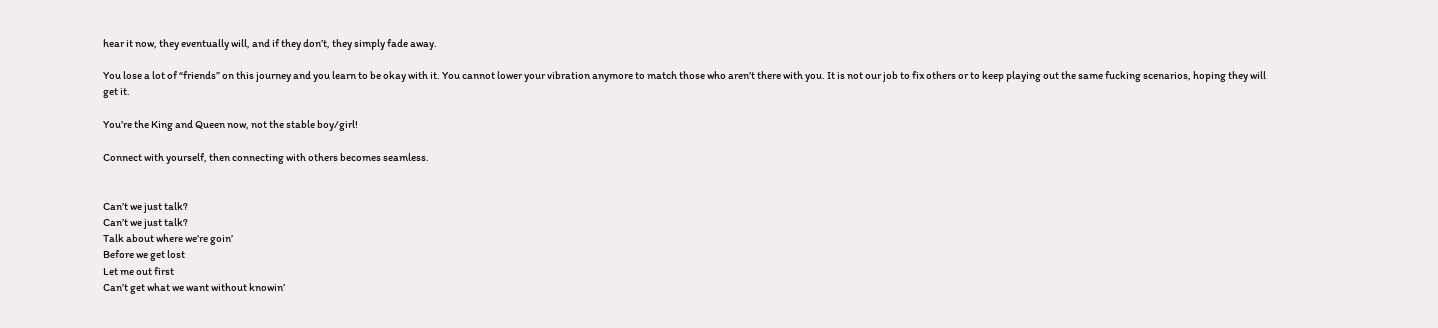hear it now, they eventually will, and if they don’t, they simply fade away.

You lose a lot of “friends” on this journey and you learn to be okay with it. You cannot lower your vibration anymore to match those who aren’t there with you. It is not our job to fix others or to keep playing out the same fucking scenarios, hoping they will get it.

You’re the King and Queen now, not the stable boy/girl!

Connect with yourself, then connecting with others becomes seamless.


Can’t we just talk?
Can’t we just talk?
Talk about where we’re goin’
Before we get lost
Let me out first
Can’t get what we want without knowin’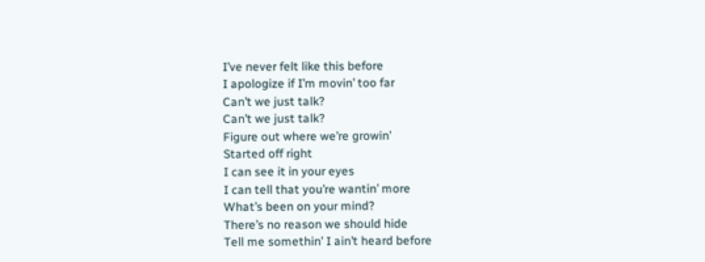I’ve never felt like this before
I apologize if I’m movin’ too far
Can’t we just talk?
Can’t we just talk?
Figure out where we’re growin’
Started off right
I can see it in your eyes
I can tell that you’re wantin’ more
What’s been on your mind?
There’s no reason we should hide
Tell me somethin’ I ain’t heard before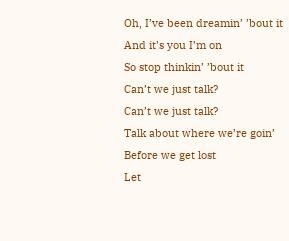Oh, I’ve been dreamin’ ’bout it
And it’s you I’m on
So stop thinkin’ ’bout it
Can’t we just talk?
Can’t we just talk?
Talk about where we’re goin’
Before we get lost
Let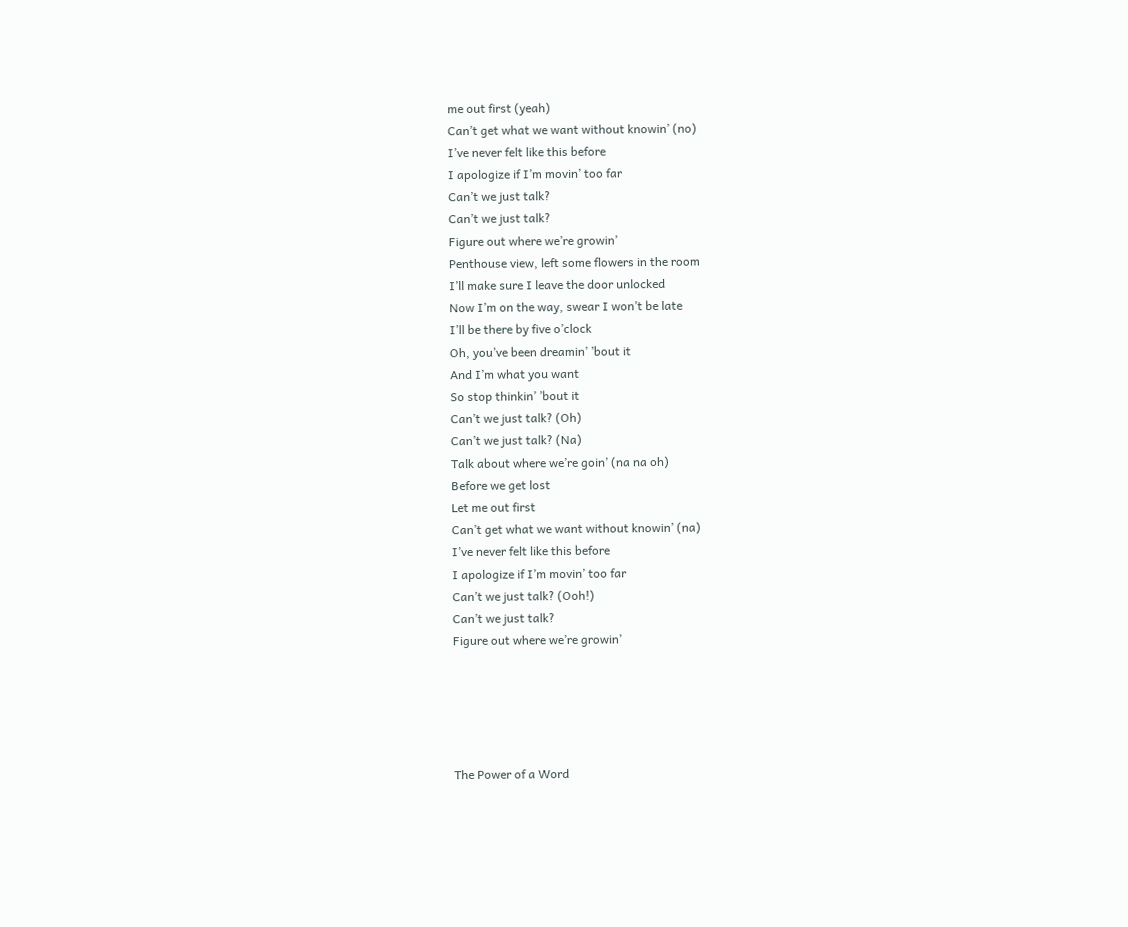me out first (yeah)
Can’t get what we want without knowin’ (no)
I’ve never felt like this before
I apologize if I’m movin’ too far
Can’t we just talk?
Can’t we just talk?
Figure out where we’re growin’
Penthouse view, left some flowers in the room
I’ll make sure I leave the door unlocked
Now I’m on the way, swear I won’t be late
I’ll be there by five o’clock
Oh, you’ve been dreamin’ ’bout it
And I’m what you want
So stop thinkin’ ’bout it
Can’t we just talk? (Oh)
Can’t we just talk? (Na)
Talk about where we’re goin’ (na na oh)
Before we get lost
Let me out first
Can’t get what we want without knowin’ (na)
I’ve never felt like this before
I apologize if I’m movin’ too far
Can’t we just talk? (Ooh!)
Can’t we just talk?
Figure out where we’re growin’





The Power of a Word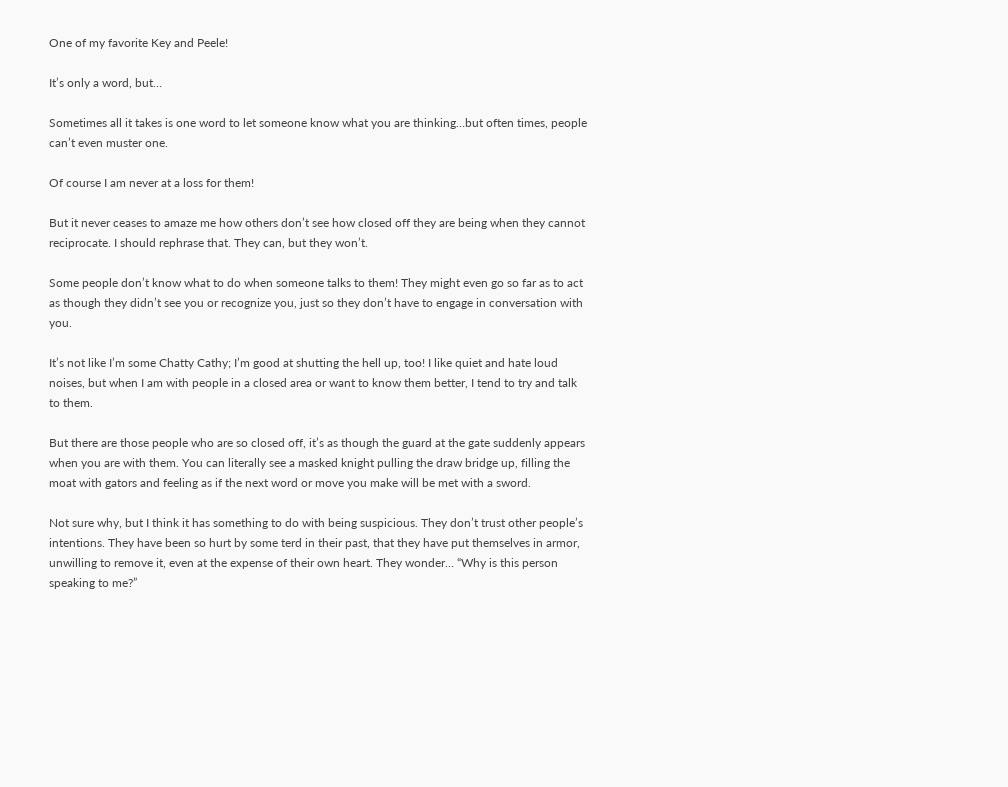One of my favorite Key and Peele!

It’s only a word, but…

Sometimes all it takes is one word to let someone know what you are thinking…but often times, people can’t even muster one.

Of course I am never at a loss for them!

But it never ceases to amaze me how others don’t see how closed off they are being when they cannot reciprocate. I should rephrase that. They can, but they won’t.

Some people don’t know what to do when someone talks to them! They might even go so far as to act as though they didn’t see you or recognize you, just so they don’t have to engage in conversation with you.

It’s not like I’m some Chatty Cathy; I’m good at shutting the hell up, too! I like quiet and hate loud noises, but when I am with people in a closed area or want to know them better, I tend to try and talk to them.

But there are those people who are so closed off, it’s as though the guard at the gate suddenly appears when you are with them. You can literally see a masked knight pulling the draw bridge up, filling the moat with gators and feeling as if the next word or move you make will be met with a sword.

Not sure why, but I think it has something to do with being suspicious. They don’t trust other people’s intentions. They have been so hurt by some terd in their past, that they have put themselves in armor, unwilling to remove it, even at the expense of their own heart. They wonder… “Why is this person speaking to me?”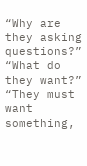“Why are they asking questions?” “What do they want?” “They must want something,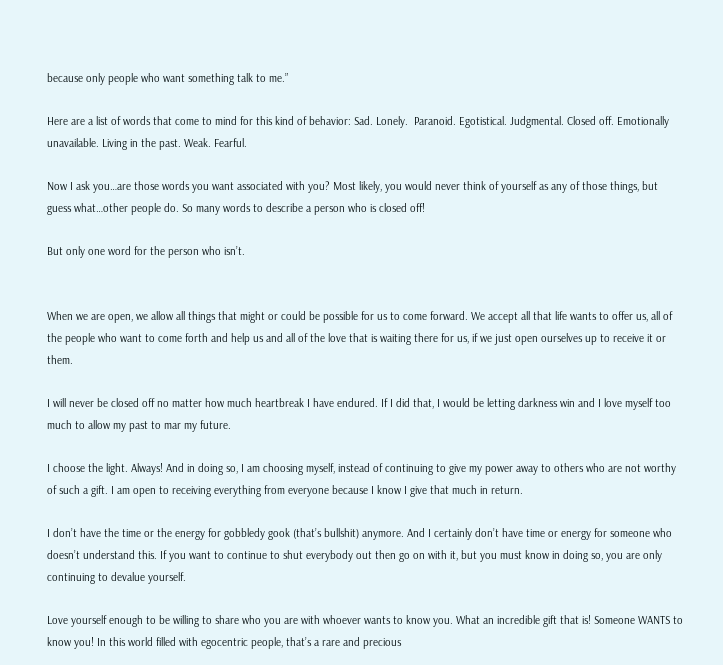because only people who want something talk to me.”

Here are a list of words that come to mind for this kind of behavior: Sad. Lonely.  Paranoid. Egotistical. Judgmental. Closed off. Emotionally unavailable. Living in the past. Weak. Fearful.

Now I ask you…are those words you want associated with you? Most likely, you would never think of yourself as any of those things, but guess what…other people do. So many words to describe a person who is closed off!

But only one word for the person who isn’t.


When we are open, we allow all things that might or could be possible for us to come forward. We accept all that life wants to offer us, all of the people who want to come forth and help us and all of the love that is waiting there for us, if we just open ourselves up to receive it or them.

I will never be closed off no matter how much heartbreak I have endured. If I did that, I would be letting darkness win and I love myself too much to allow my past to mar my future.

I choose the light. Always! And in doing so, I am choosing myself, instead of continuing to give my power away to others who are not worthy of such a gift. I am open to receiving everything from everyone because I know I give that much in return.

I don’t have the time or the energy for gobbledy gook (that’s bullshit) anymore. And I certainly don’t have time or energy for someone who doesn’t understand this. If you want to continue to shut everybody out then go on with it, but you must know in doing so, you are only continuing to devalue yourself.

Love yourself enough to be willing to share who you are with whoever wants to know you. What an incredible gift that is! Someone WANTS to know you! In this world filled with egocentric people, that’s a rare and precious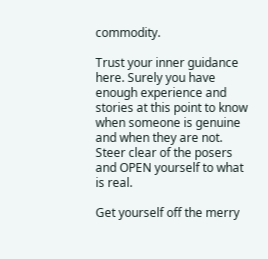commodity.

Trust your inner guidance here. Surely you have enough experience and stories at this point to know when someone is genuine and when they are not. Steer clear of the posers and OPEN yourself to what is real.

Get yourself off the merry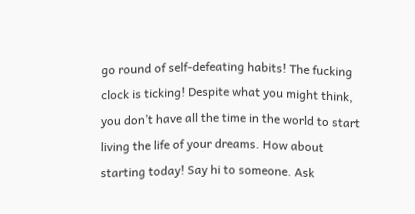go round of self-defeating habits! The fucking clock is ticking! Despite what you might think, you don’t have all the time in the world to start living the life of your dreams. How about starting today! Say hi to someone. Ask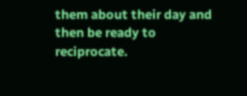them about their day and then be ready to reciprocate.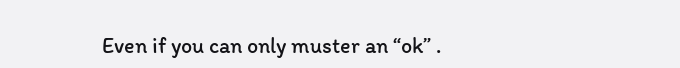Even if you can only muster an “ok” .